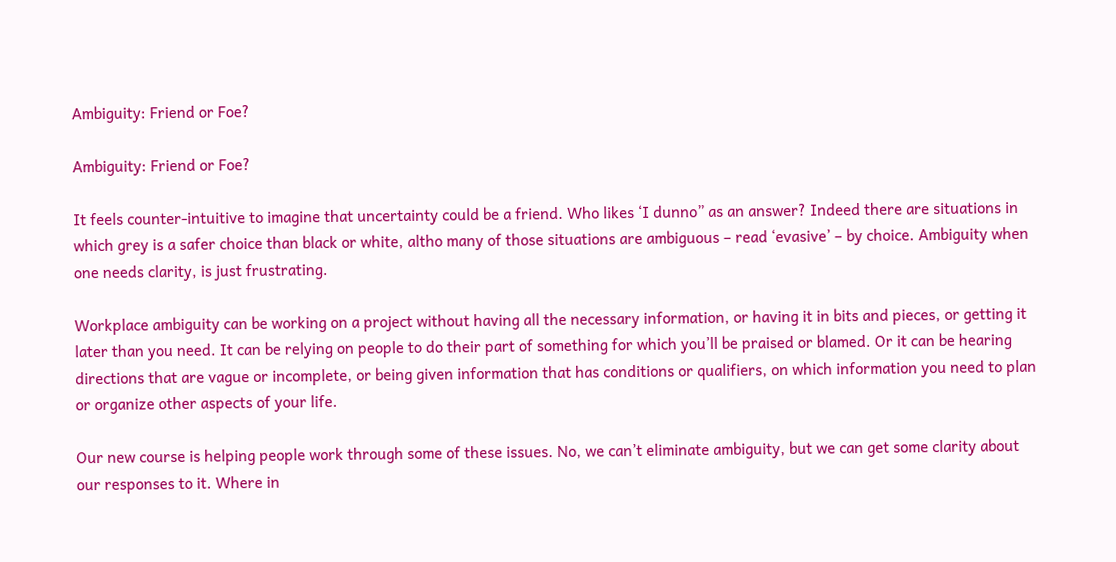Ambiguity: Friend or Foe?

Ambiguity: Friend or Foe?

It feels counter-intuitive to imagine that uncertainty could be a friend. Who likes ‘I dunno” as an answer? Indeed there are situations in which grey is a safer choice than black or white, altho many of those situations are ambiguous – read ‘evasive’ – by choice. Ambiguity when one needs clarity, is just frustrating.

Workplace ambiguity can be working on a project without having all the necessary information, or having it in bits and pieces, or getting it later than you need. It can be relying on people to do their part of something for which you’ll be praised or blamed. Or it can be hearing directions that are vague or incomplete, or being given information that has conditions or qualifiers, on which information you need to plan or organize other aspects of your life.

Our new course is helping people work through some of these issues. No, we can’t eliminate ambiguity, but we can get some clarity about our responses to it. Where in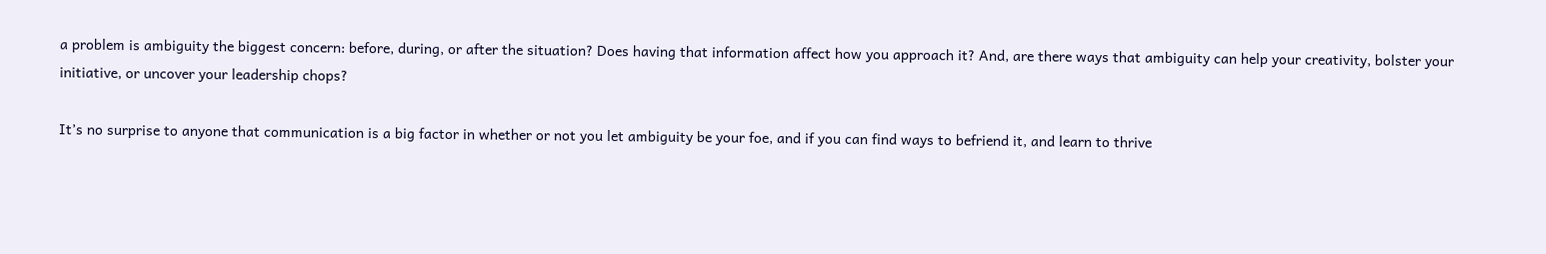a problem is ambiguity the biggest concern: before, during, or after the situation? Does having that information affect how you approach it? And, are there ways that ambiguity can help your creativity, bolster your initiative, or uncover your leadership chops?

It’s no surprise to anyone that communication is a big factor in whether or not you let ambiguity be your foe, and if you can find ways to befriend it, and learn to thrive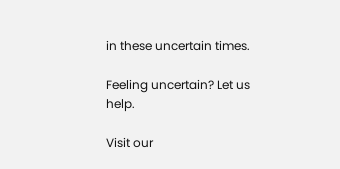in these uncertain times.

Feeling uncertain? Let us help.

Visit our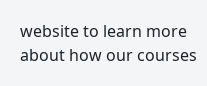website to learn more about how our courses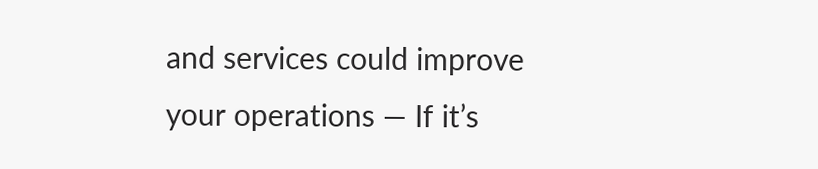and services could improve your operations — If it’s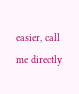easier, call me directly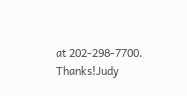at 202-298-7700. Thanks!Judy